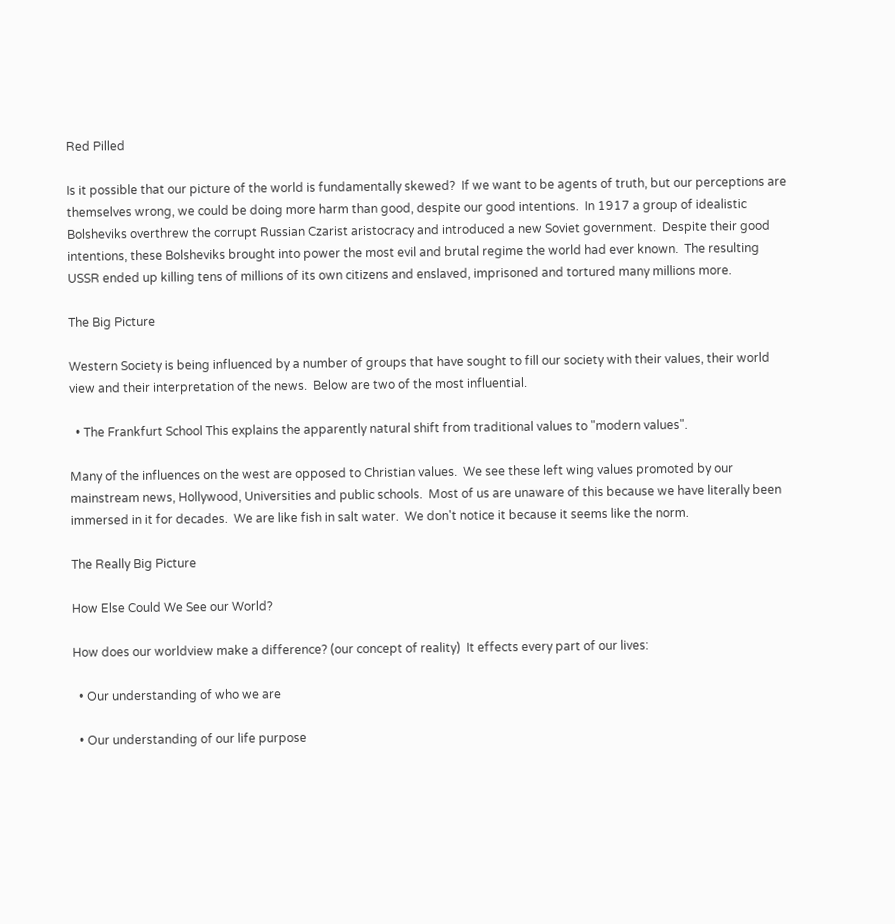Red Pilled

Is it possible that our picture of the world is fundamentally skewed?  If we want to be agents of truth, but our perceptions are themselves wrong, we could be doing more harm than good, despite our good intentions.  In 1917 a group of idealistic Bolsheviks overthrew the corrupt Russian Czarist aristocracy and introduced a new Soviet government.  Despite their good intentions, these Bolsheviks brought into power the most evil and brutal regime the world had ever known.  The resulting USSR ended up killing tens of millions of its own citizens and enslaved, imprisoned and tortured many millions more.

The Big Picture

Western Society is being influenced by a number of groups that have sought to fill our society with their values, their world view and their interpretation of the news.  Below are two of the most influential.

  • The Frankfurt School This explains the apparently natural shift from traditional values to "modern values".

Many of the influences on the west are opposed to Christian values.  We see these left wing values promoted by our mainstream news, Hollywood, Universities and public schools.  Most of us are unaware of this because we have literally been immersed in it for decades.  We are like fish in salt water.  We don't notice it because it seems like the norm.

The Really Big Picture

How Else Could We See our World?

How does our worldview make a difference? (our concept of reality)  It effects every part of our lives:

  • Our understanding of who we are

  • Our understanding of our life purpose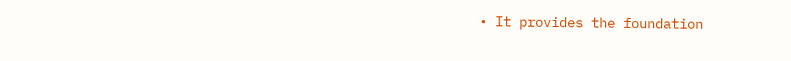• It provides the foundation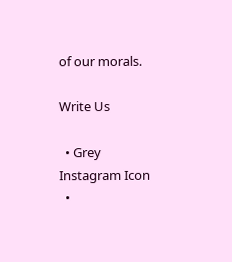of our morals.

Write Us

  • Grey Instagram Icon
  •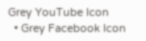Grey YouTube Icon
  • Grey Facebook Icon